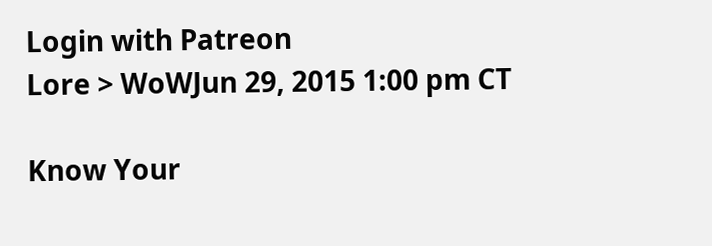Login with Patreon
Lore > WoWJun 29, 2015 1:00 pm CT

Know Your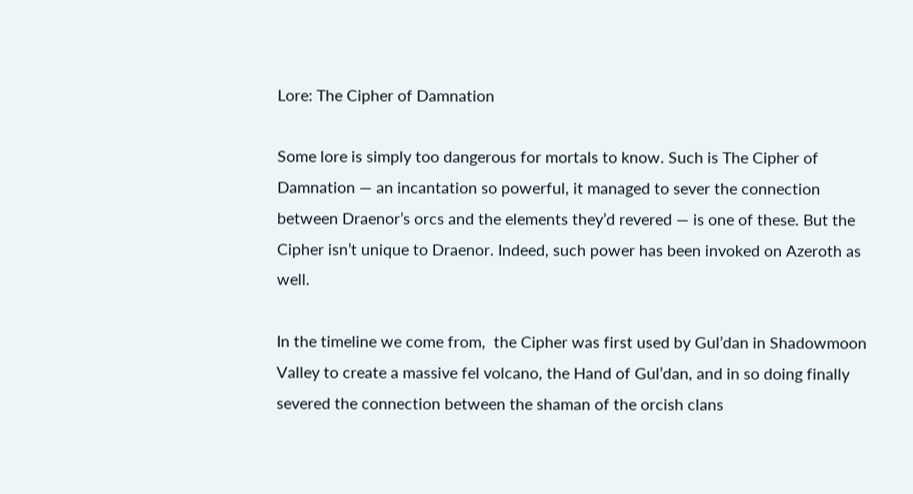Lore: The Cipher of Damnation

Some lore is simply too dangerous for mortals to know. Such is The Cipher of Damnation — an incantation so powerful, it managed to sever the connection between Draenor’s orcs and the elements they’d revered — is one of these. But the Cipher isn’t unique to Draenor. Indeed, such power has been invoked on Azeroth as well.

In the timeline we come from,  the Cipher was first used by Gul’dan in Shadowmoon Valley to create a massive fel volcano, the Hand of Gul’dan, and in so doing finally severed the connection between the shaman of the orcish clans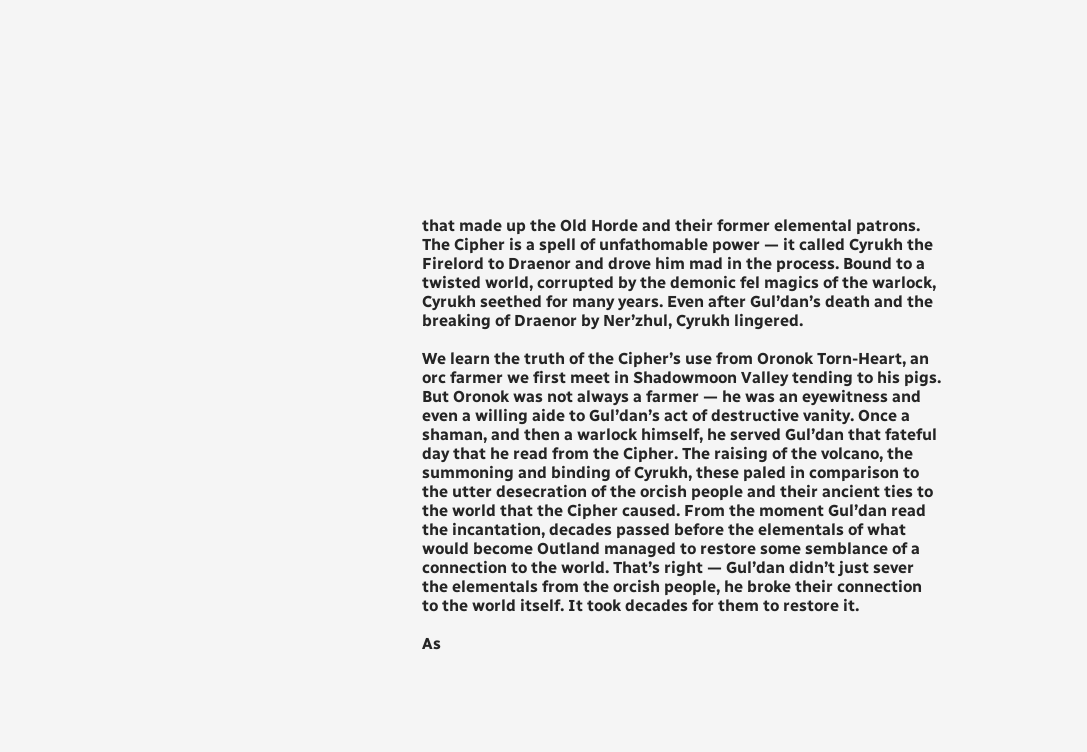that made up the Old Horde and their former elemental patrons. The Cipher is a spell of unfathomable power — it called Cyrukh the Firelord to Draenor and drove him mad in the process. Bound to a twisted world, corrupted by the demonic fel magics of the warlock, Cyrukh seethed for many years. Even after Gul’dan’s death and the breaking of Draenor by Ner’zhul, Cyrukh lingered.

We learn the truth of the Cipher’s use from Oronok Torn-Heart, an orc farmer we first meet in Shadowmoon Valley tending to his pigs. But Oronok was not always a farmer — he was an eyewitness and even a willing aide to Gul’dan’s act of destructive vanity. Once a shaman, and then a warlock himself, he served Gul’dan that fateful day that he read from the Cipher. The raising of the volcano, the summoning and binding of Cyrukh, these paled in comparison to the utter desecration of the orcish people and their ancient ties to the world that the Cipher caused. From the moment Gul’dan read the incantation, decades passed before the elementals of what would become Outland managed to restore some semblance of a connection to the world. That’s right — Gul’dan didn’t just sever the elementals from the orcish people, he broke their connection to the world itself. It took decades for them to restore it.

As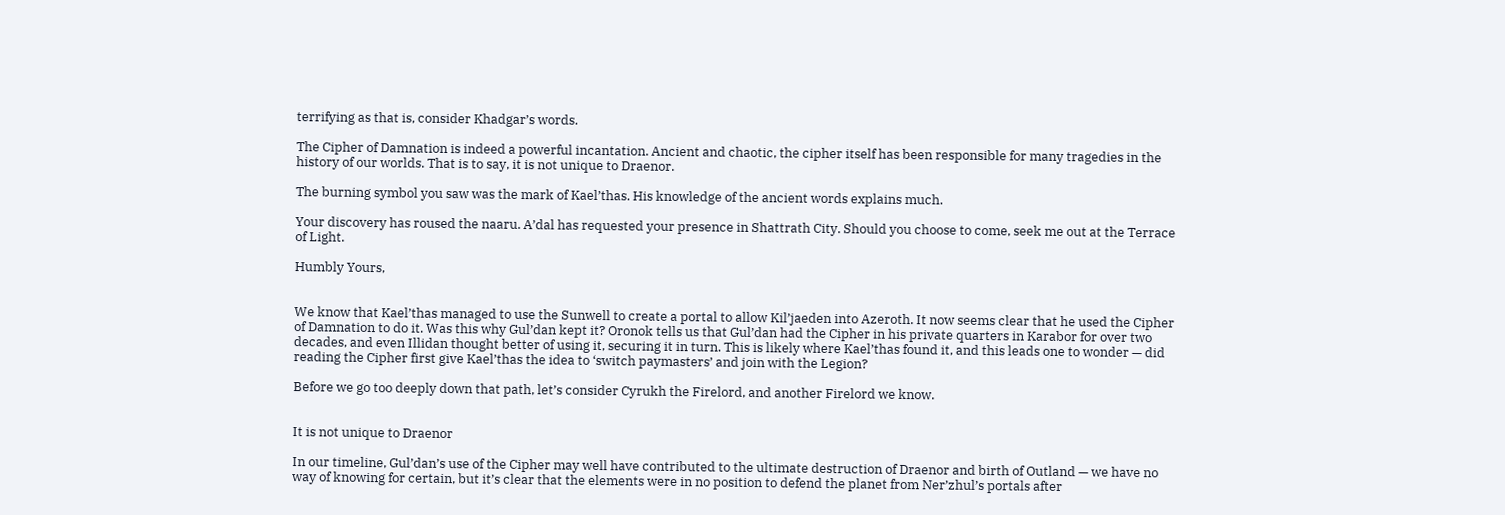terrifying as that is, consider Khadgar’s words.

The Cipher of Damnation is indeed a powerful incantation. Ancient and chaotic, the cipher itself has been responsible for many tragedies in the history of our worlds. That is to say, it is not unique to Draenor.

The burning symbol you saw was the mark of Kael’thas. His knowledge of the ancient words explains much.

Your discovery has roused the naaru. A’dal has requested your presence in Shattrath City. Should you choose to come, seek me out at the Terrace of Light.

Humbly Yours,


We know that Kael’thas managed to use the Sunwell to create a portal to allow Kil’jaeden into Azeroth. It now seems clear that he used the Cipher of Damnation to do it. Was this why Gul’dan kept it? Oronok tells us that Gul’dan had the Cipher in his private quarters in Karabor for over two decades, and even Illidan thought better of using it, securing it in turn. This is likely where Kael’thas found it, and this leads one to wonder — did reading the Cipher first give Kael’thas the idea to ‘switch paymasters’ and join with the Legion?

Before we go too deeply down that path, let’s consider Cyrukh the Firelord, and another Firelord we know.


It is not unique to Draenor

In our timeline, Gul’dan’s use of the Cipher may well have contributed to the ultimate destruction of Draenor and birth of Outland — we have no way of knowing for certain, but it’s clear that the elements were in no position to defend the planet from Ner’zhul’s portals after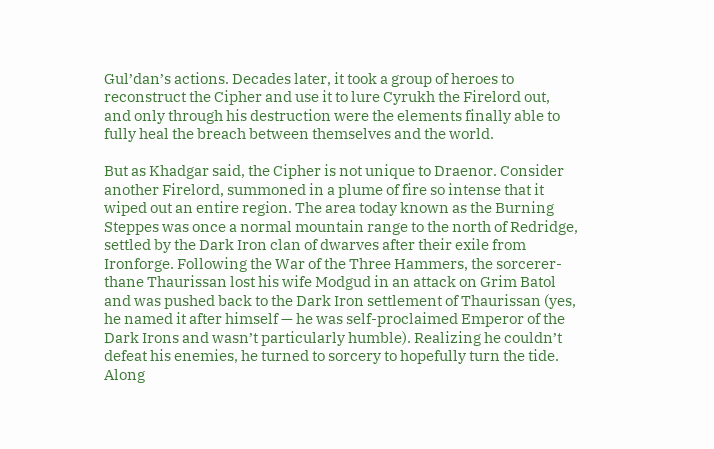Gul’dan’s actions. Decades later, it took a group of heroes to reconstruct the Cipher and use it to lure Cyrukh the Firelord out, and only through his destruction were the elements finally able to fully heal the breach between themselves and the world.

But as Khadgar said, the Cipher is not unique to Draenor. Consider another Firelord, summoned in a plume of fire so intense that it wiped out an entire region. The area today known as the Burning Steppes was once a normal mountain range to the north of Redridge, settled by the Dark Iron clan of dwarves after their exile from Ironforge. Following the War of the Three Hammers, the sorcerer-thane Thaurissan lost his wife Modgud in an attack on Grim Batol and was pushed back to the Dark Iron settlement of Thaurissan (yes, he named it after himself — he was self-proclaimed Emperor of the Dark Irons and wasn’t particularly humble). Realizing he couldn’t defeat his enemies, he turned to sorcery to hopefully turn the tide. Along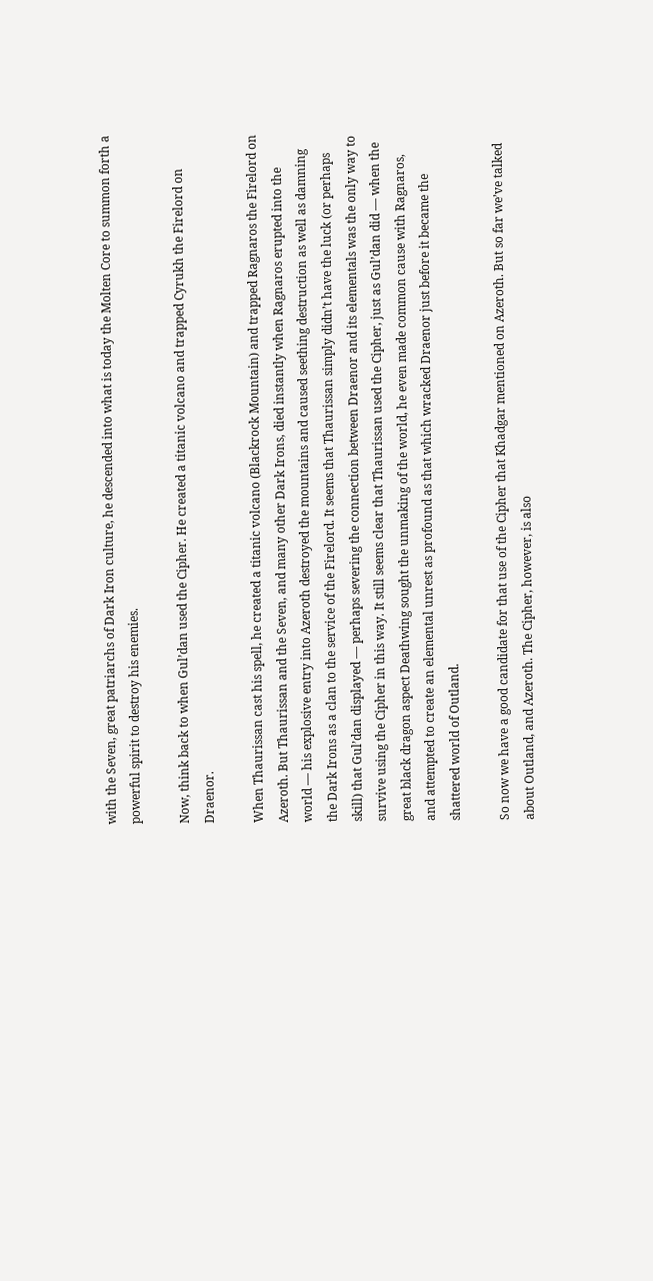with the Seven, great patriarchs of Dark Iron culture, he descended into what is today the Molten Core to summon forth a powerful spirit to destroy his enemies.

Now, think back to when Gul’dan used the Cipher. He created a titanic volcano and trapped Cyrukh the Firelord on Draenor.

When Thaurissan cast his spell, he created a titanic volcano (Blackrock Mountain) and trapped Ragnaros the Firelord on Azeroth. But Thaurissan and the Seven, and many other Dark Irons, died instantly when Ragnaros erupted into the world — his explosive entry into Azeroth destroyed the mountains and caused seething destruction as well as damning the Dark Irons as a clan to the service of the Firelord. It seems that Thaurissan simply didn’t have the luck (or perhaps skill) that Gul’dan displayed — perhaps severing the connection between Draenor and its elementals was the only way to survive using the Cipher in this way. It still seems clear that Thaurissan used the Cipher, just as Gul’dan did — when the great black dragon aspect Deathwing sought the unmaking of the world, he even made common cause with Ragnaros, and attempted to create an elemental unrest as profound as that which wracked Draenor just before it became the shattered world of Outland.

So now we have a good candidate for that use of the Cipher that Khadgar mentioned on Azeroth. But so far we’ve talked about Outland, and Azeroth. The Cipher, however, is also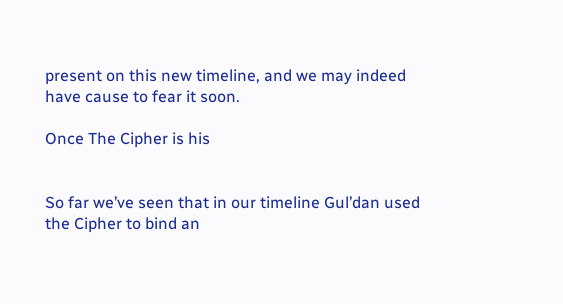present on this new timeline, and we may indeed have cause to fear it soon.

Once The Cipher is his


So far we’ve seen that in our timeline Gul’dan used the Cipher to bind an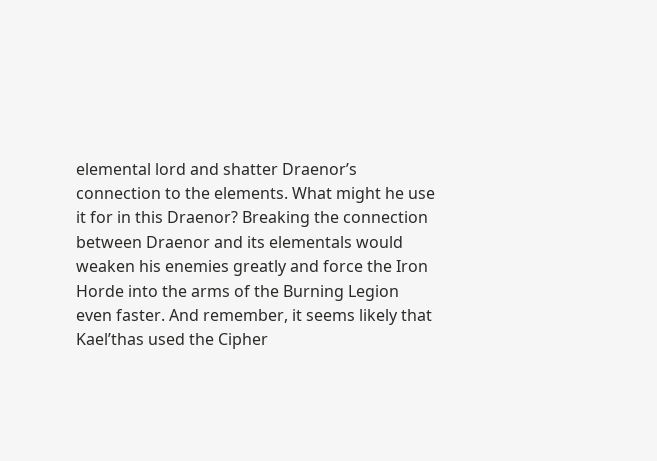elemental lord and shatter Draenor’s connection to the elements. What might he use it for in this Draenor? Breaking the connection between Draenor and its elementals would weaken his enemies greatly and force the Iron Horde into the arms of the Burning Legion even faster. And remember, it seems likely that Kael’thas used the Cipher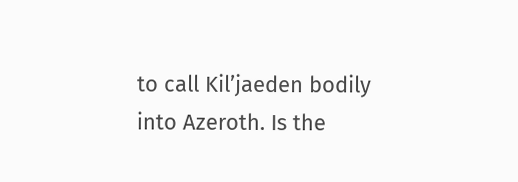to call Kil’jaeden bodily into Azeroth. Is the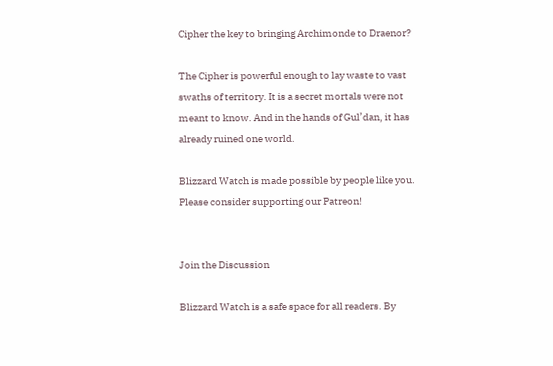Cipher the key to bringing Archimonde to Draenor?

The Cipher is powerful enough to lay waste to vast swaths of territory. It is a secret mortals were not meant to know. And in the hands of Gul’dan, it has already ruined one world.

Blizzard Watch is made possible by people like you.
Please consider supporting our Patreon!


Join the Discussion

Blizzard Watch is a safe space for all readers. By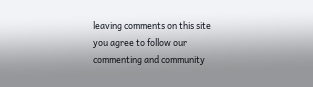leaving comments on this site you agree to follow our  commenting and community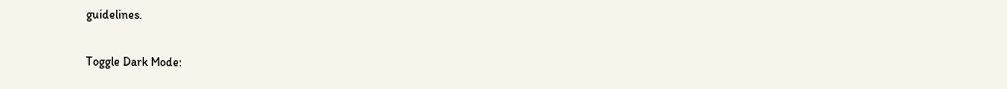guidelines.

Toggle Dark Mode: